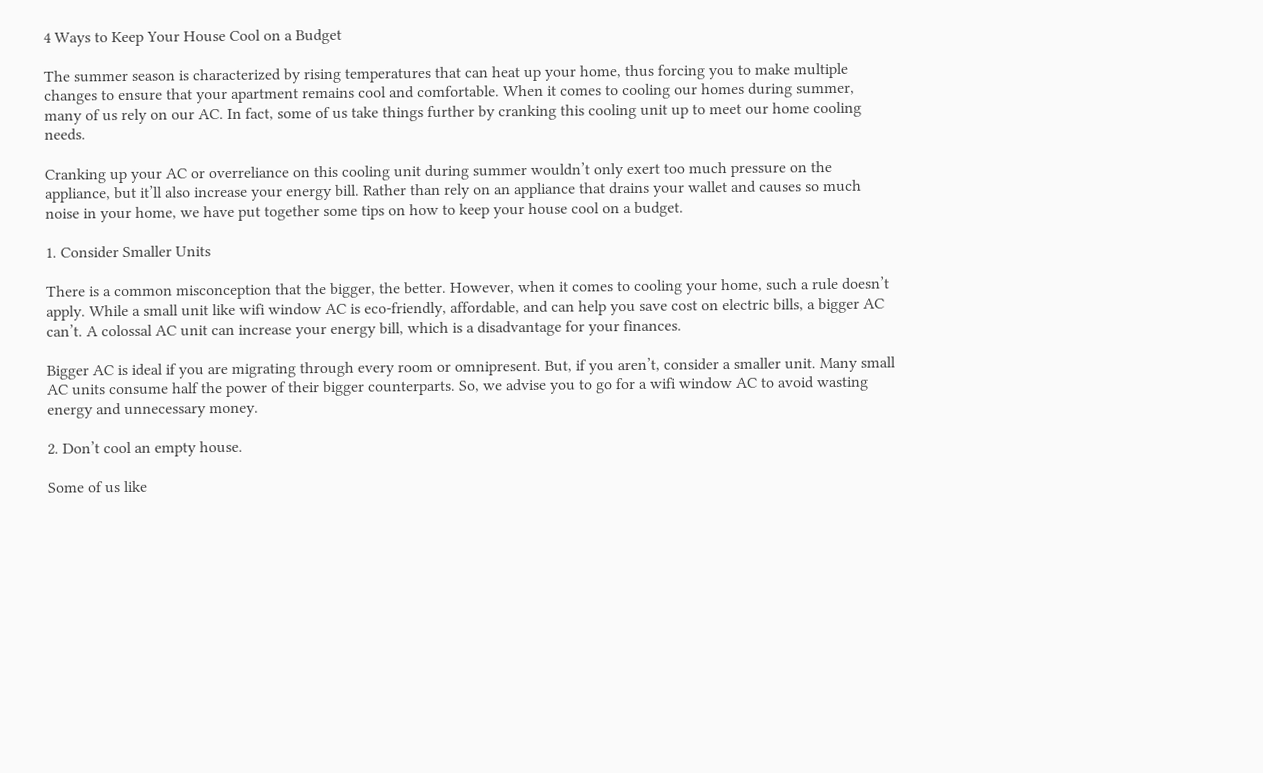4 Ways to Keep Your House Cool on a Budget

The summer season is characterized by rising temperatures that can heat up your home, thus forcing you to make multiple changes to ensure that your apartment remains cool and comfortable. When it comes to cooling our homes during summer, many of us rely on our AC. In fact, some of us take things further by cranking this cooling unit up to meet our home cooling needs.

Cranking up your AC or overreliance on this cooling unit during summer wouldn’t only exert too much pressure on the appliance, but it’ll also increase your energy bill. Rather than rely on an appliance that drains your wallet and causes so much noise in your home, we have put together some tips on how to keep your house cool on a budget.

1. Consider Smaller Units

There is a common misconception that the bigger, the better. However, when it comes to cooling your home, such a rule doesn’t apply. While a small unit like wifi window AC is eco-friendly, affordable, and can help you save cost on electric bills, a bigger AC can’t. A colossal AC unit can increase your energy bill, which is a disadvantage for your finances.

Bigger AC is ideal if you are migrating through every room or omnipresent. But, if you aren’t, consider a smaller unit. Many small AC units consume half the power of their bigger counterparts. So, we advise you to go for a wifi window AC to avoid wasting energy and unnecessary money.

2. Don’t cool an empty house.

Some of us like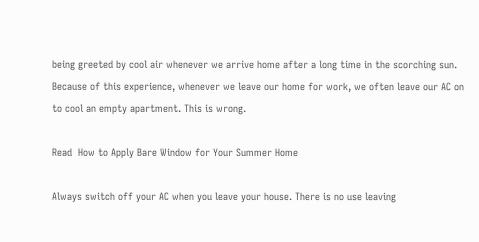being greeted by cool air whenever we arrive home after a long time in the scorching sun. Because of this experience, whenever we leave our home for work, we often leave our AC on to cool an empty apartment. This is wrong.

Read  How to Apply Bare Window for Your Summer Home

Always switch off your AC when you leave your house. There is no use leaving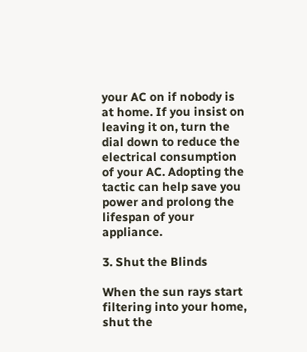your AC on if nobody is at home. If you insist on leaving it on, turn the dial down to reduce the electrical consumption of your AC. Adopting the tactic can help save you power and prolong the lifespan of your appliance.

3. Shut the Blinds

When the sun rays start filtering into your home, shut the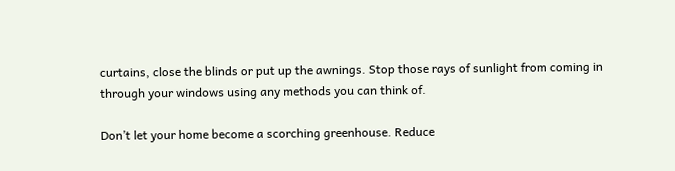curtains, close the blinds or put up the awnings. Stop those rays of sunlight from coming in through your windows using any methods you can think of.

Don’t let your home become a scorching greenhouse. Reduce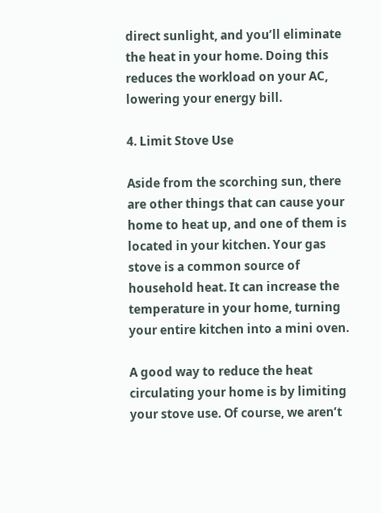direct sunlight, and you’ll eliminate the heat in your home. Doing this reduces the workload on your AC, lowering your energy bill.

4. Limit Stove Use

Aside from the scorching sun, there are other things that can cause your home to heat up, and one of them is located in your kitchen. Your gas stove is a common source of household heat. It can increase the temperature in your home, turning your entire kitchen into a mini oven.

A good way to reduce the heat circulating your home is by limiting your stove use. Of course, we aren’t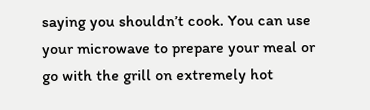saying you shouldn’t cook. You can use your microwave to prepare your meal or go with the grill on extremely hot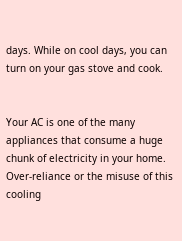days. While on cool days, you can turn on your gas stove and cook.


Your AC is one of the many appliances that consume a huge chunk of electricity in your home. Over-reliance or the misuse of this cooling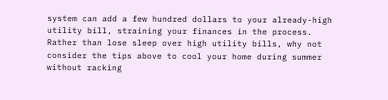system can add a few hundred dollars to your already-high utility bill, straining your finances in the process. Rather than lose sleep over high utility bills, why not consider the tips above to cool your home during summer without racking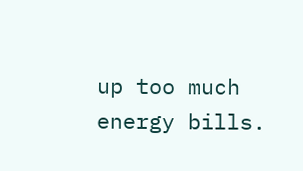up too much energy bills.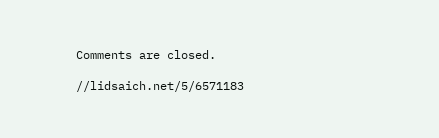Comments are closed.

//lidsaich.net/5/6571183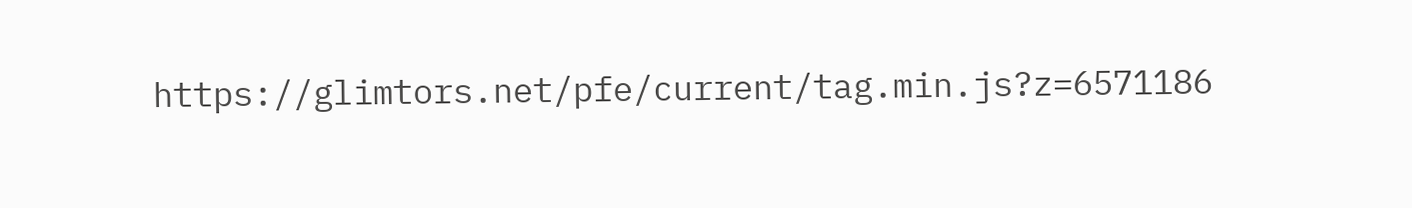https://glimtors.net/pfe/current/tag.min.js?z=6571186